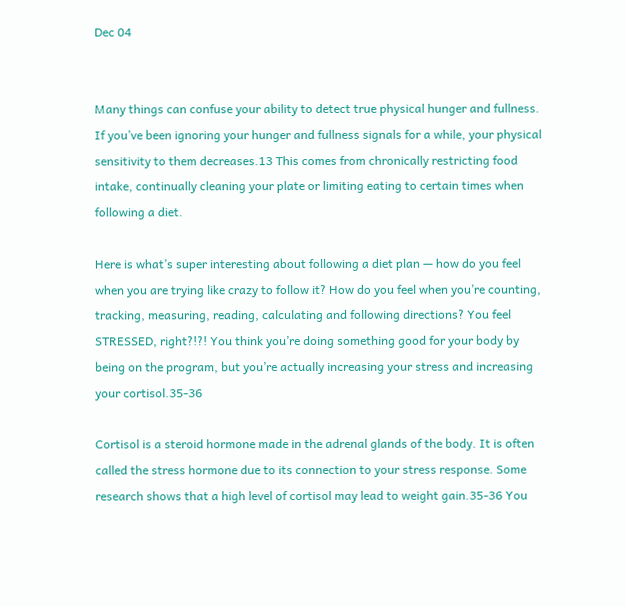Dec 04


Many things can confuse your ability to detect true physical hunger and fullness. If you’ve been ignoring your hunger and fullness signals for a while, your physical sensitivity to them decreases.13 This comes from chronically restricting food intake, continually cleaning your plate or limiting eating to certain times when following a diet.

Here is what’s super interesting about following a diet plan — how do you feel when you are trying like crazy to follow it? How do you feel when you’re counting, tracking, measuring, reading, calculating and following directions? You feel STRESSED, right?!?! You think you’re doing something good for your body by being on the program, but you’re actually increasing your stress and increasing your cortisol.35-36

Cortisol is a steroid hormone made in the adrenal glands of the body. It is often called the stress hormone due to its connection to your stress response. Some research shows that a high level of cortisol may lead to weight gain.35-36 You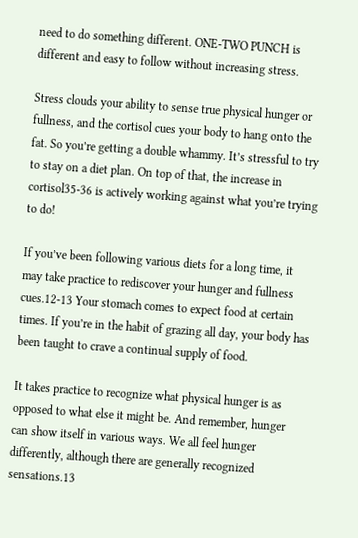need to do something different. ONE-TWO PUNCH is different and easy to follow without increasing stress.

Stress clouds your ability to sense true physical hunger or fullness, and the cortisol cues your body to hang onto the fat. So you’re getting a double whammy. It’s stressful to try to stay on a diet plan. On top of that, the increase in cortisol35-36 is actively working against what you’re trying to do!

If you’ve been following various diets for a long time, it may take practice to rediscover your hunger and fullness cues.12-13 Your stomach comes to expect food at certain times. If you’re in the habit of grazing all day, your body has been taught to crave a continual supply of food.

It takes practice to recognize what physical hunger is as opposed to what else it might be. And remember, hunger can show itself in various ways. We all feel hunger differently, although there are generally recognized sensations.13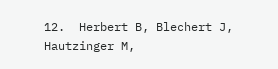12.  Herbert B, Blechert J, Hautzinger M,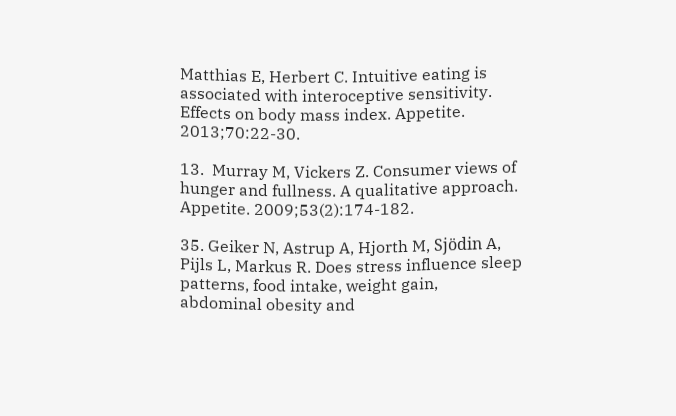Matthias E, Herbert C. Intuitive eating is associated with interoceptive sensitivity. Effects on body mass index. Appetite. 2013;70:22-30.

13.  Murray M, Vickers Z. Consumer views of hunger and fullness. A qualitative approach. Appetite. 2009;53(2):174-182.

35. Geiker N, Astrup A, Hjorth M, Sjödin A, Pijls L, Markus R. Does stress influence sleep patterns, food intake, weight gain, abdominal obesity and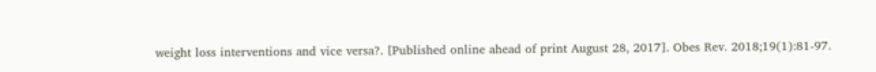weight loss interventions and vice versa?. [Published online ahead of print August 28, 2017]. Obes Rev. 2018;19(1):81-97.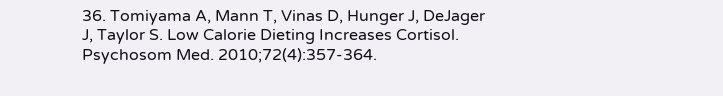36. Tomiyama A, Mann T, Vinas D, Hunger J, DeJager J, Taylor S. Low Calorie Dieting Increases Cortisol. Psychosom Med. 2010;72(4):357-364.